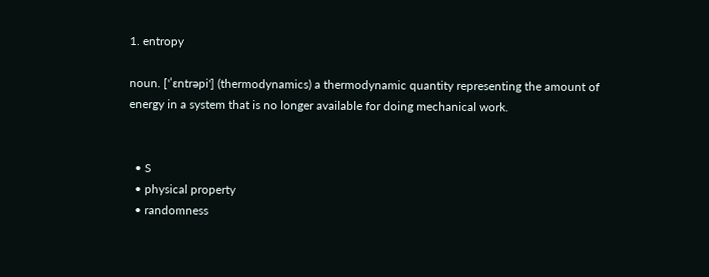1. entropy

noun. ['ˈɛntrəpi'] (thermodynamics) a thermodynamic quantity representing the amount of energy in a system that is no longer available for doing mechanical work.


  • S
  • physical property
  • randomness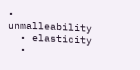• unmalleability
  • elasticity
  •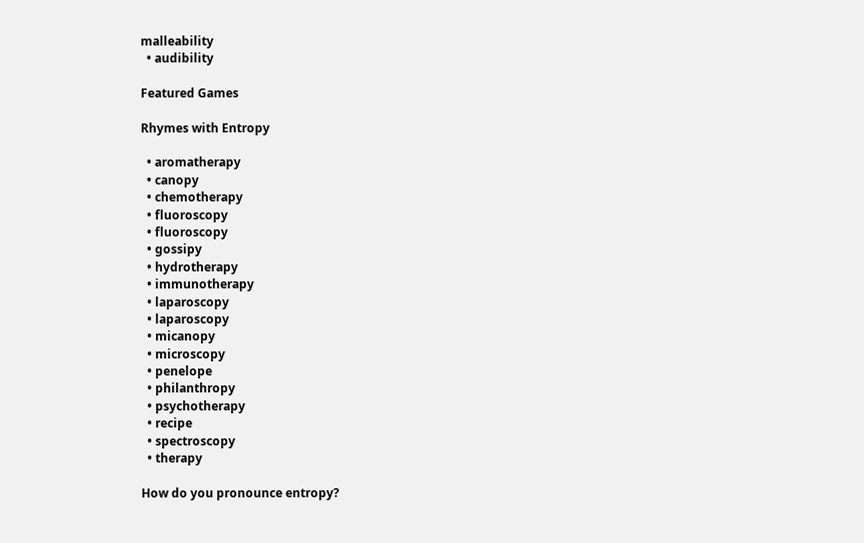malleability
  • audibility

Featured Games

Rhymes with Entropy

  • aromatherapy
  • canopy
  • chemotherapy
  • fluoroscopy
  • fluoroscopy
  • gossipy
  • hydrotherapy
  • immunotherapy
  • laparoscopy
  • laparoscopy
  • micanopy
  • microscopy
  • penelope
  • philanthropy
  • psychotherapy
  • recipe
  • spectroscopy
  • therapy

How do you pronounce entropy?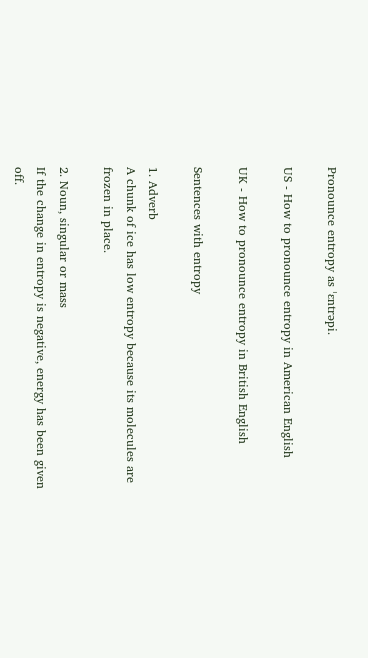Pronounce entropy as ˈɛntrəpi.

US - How to pronounce entropy in American English

UK - How to pronounce entropy in British English

Sentences with entropy

1. Adverb
A chunk of ice has low entropy because its molecules are frozen in place.

2. Noun, singular or mass
If the change in entropy is negative, energy has been given off.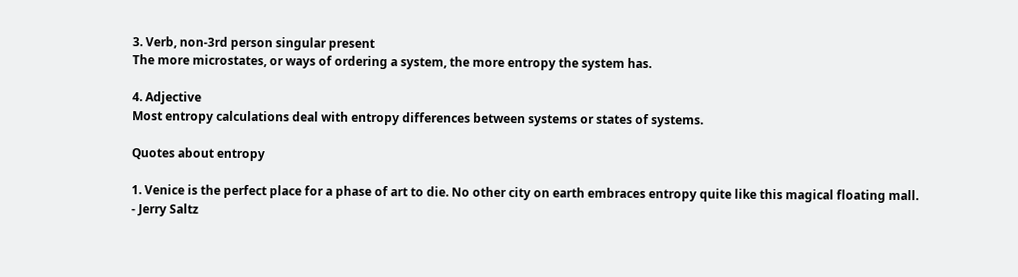3. Verb, non-3rd person singular present
The more microstates, or ways of ordering a system, the more entropy the system has.

4. Adjective
Most entropy calculations deal with entropy differences between systems or states of systems.

Quotes about entropy

1. Venice is the perfect place for a phase of art to die. No other city on earth embraces entropy quite like this magical floating mall.
- Jerry Saltz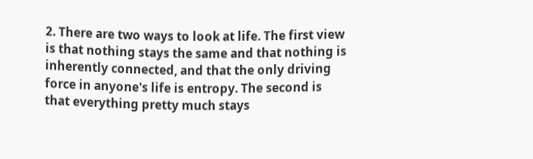2. There are two ways to look at life. The first view is that nothing stays the same and that nothing is inherently connected, and that the only driving force in anyone's life is entropy. The second is that everything pretty much stays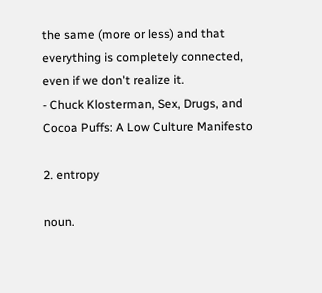the same (more or less) and that everything is completely connected, even if we don't realize it.
- Chuck Klosterman, Sex, Drugs, and Cocoa Puffs: A Low Culture Manifesto

2. entropy

noun.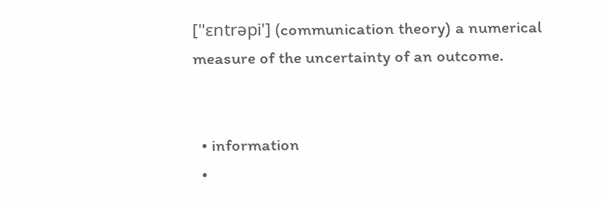['ˈɛntrəpi'] (communication theory) a numerical measure of the uncertainty of an outcome.


  • information
  •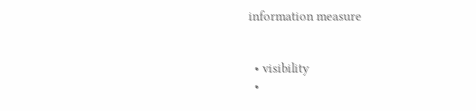information measure


  • visibility
  •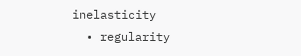inelasticity
  • regularity